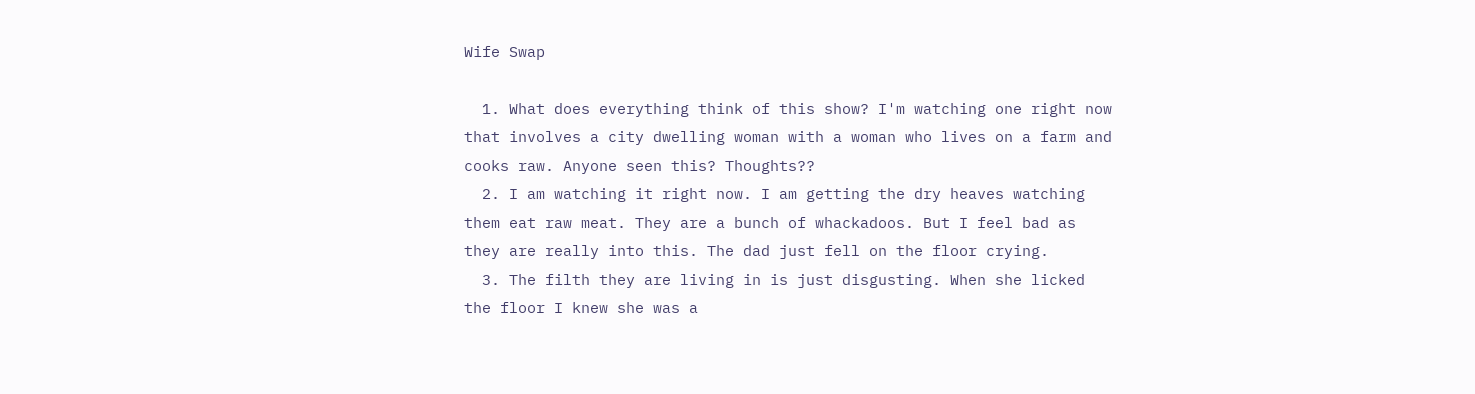Wife Swap

  1. What does everything think of this show? I'm watching one right now that involves a city dwelling woman with a woman who lives on a farm and cooks raw. Anyone seen this? Thoughts??
  2. I am watching it right now. I am getting the dry heaves watching them eat raw meat. They are a bunch of whackadoos. But I feel bad as they are really into this. The dad just fell on the floor crying.
  3. The filth they are living in is just disgusting. When she licked the floor I knew she was a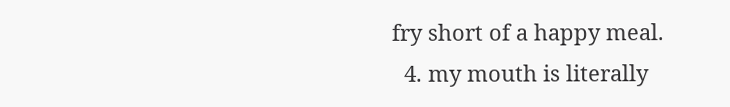fry short of a happy meal.
  4. my mouth is literally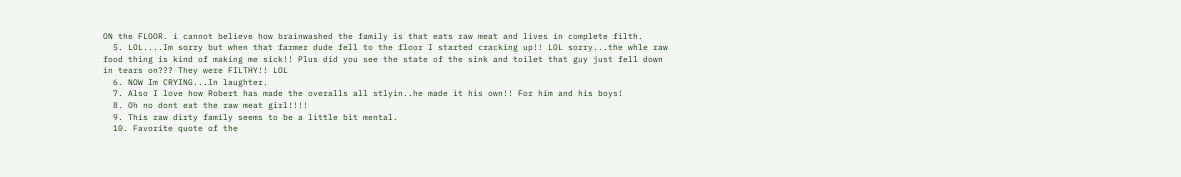ON the FLOOR. i cannot believe how brainwashed the family is that eats raw meat and lives in complete filth.
  5. LOL....Im sorry but when that farmer dude fell to the floor I started cracking up!! LOL sorry...the whle raw food thing is kind of making me sick!! Plus did you see the state of the sink and toilet that guy just fell down in tears on??? They were FILTHY!! LOL
  6. NOW Im CRYING...In laughter.
  7. Also I love how Robert has made the overalls all stlyin..he made it his own!! For him and his boys!
  8. Oh no dont eat the raw meat girl!!!!
  9. This raw dirty family seems to be a little bit mental.
  10. Favorite quote of the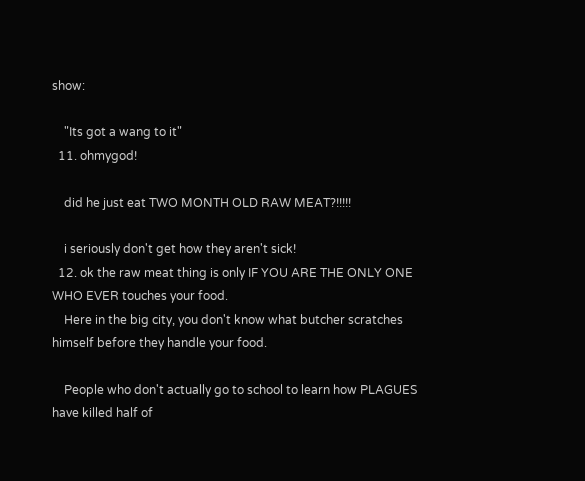show:

    "Its got a wang to it"
  11. ohmygod!

    did he just eat TWO MONTH OLD RAW MEAT?!!!!!

    i seriously don't get how they aren't sick!
  12. ok the raw meat thing is only IF YOU ARE THE ONLY ONE WHO EVER touches your food.
    Here in the big city, you don't know what butcher scratches himself before they handle your food.

    People who don't actually go to school to learn how PLAGUES have killed half of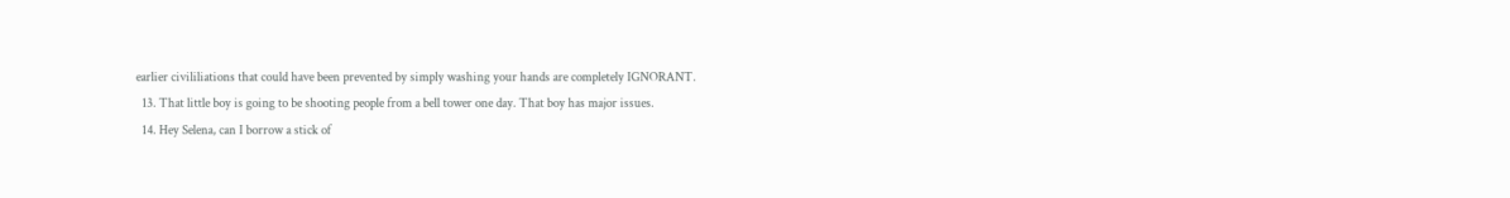earlier civililiations that could have been prevented by simply washing your hands are completely IGNORANT.
  13. That little boy is going to be shooting people from a bell tower one day. That boy has major issues.
  14. Hey Selena, can I borrow a stick of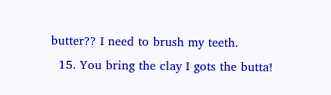butter?? I need to brush my teeth.
  15. You bring the clay I gots the butta!